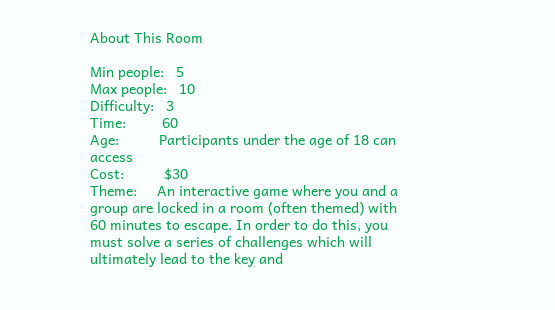About This Room

Min people:   5
Max people:   10
Difficulty:   3
Time:         60
Age:          Participants under the age of 18 can access
Cost:          $30
Theme:     An interactive game where you and a group are locked in a room (often themed) with 60 minutes to escape. In order to do this, you must solve a series of challenges which will ultimately lead to the key and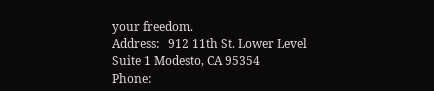your freedom.
Address:   912 11th St. Lower Level Suite 1 Modesto, CA 95354
Phone: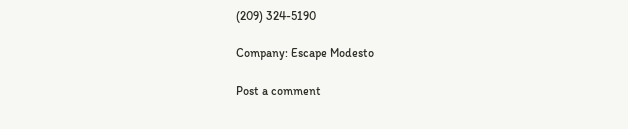(209) 324-5190

Company: Escape Modesto

Post a comment